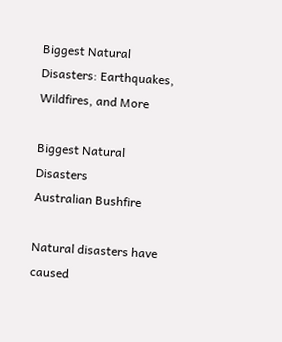Biggest Natural Disasters: Earthquakes, Wildfires, and More

Biggest Natural Disasters
Australian Bushfire

Natural disasters have caused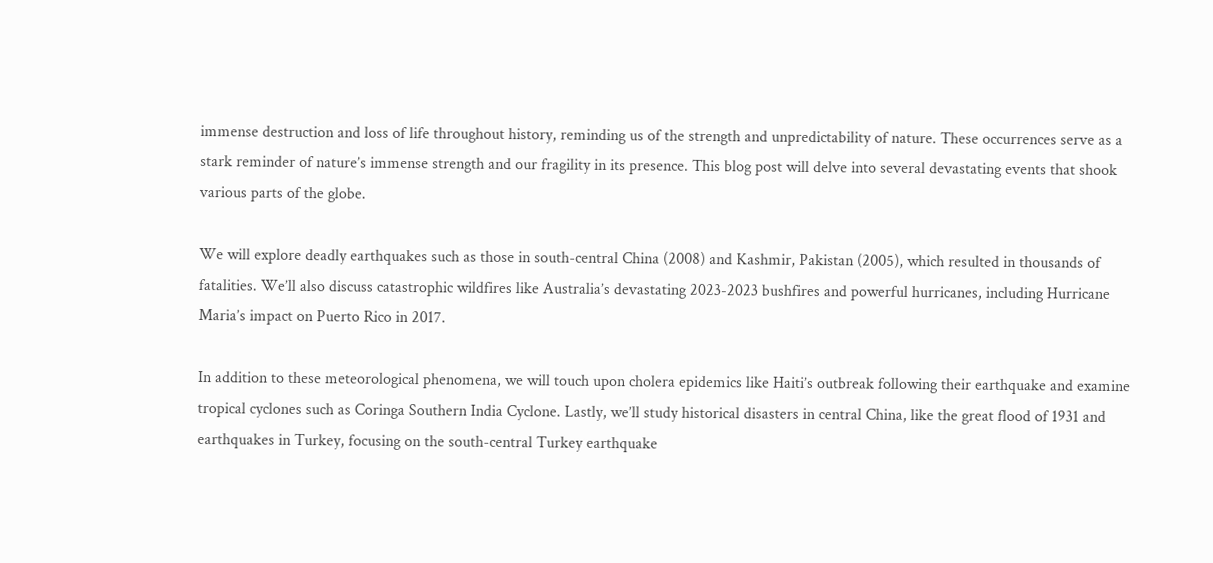immense destruction and loss of life throughout history, reminding us of the strength and unpredictability of nature. These occurrences serve as a stark reminder of nature’s immense strength and our fragility in its presence. This blog post will delve into several devastating events that shook various parts of the globe.

We will explore deadly earthquakes such as those in south-central China (2008) and Kashmir, Pakistan (2005), which resulted in thousands of fatalities. We’ll also discuss catastrophic wildfires like Australia’s devastating 2023-2023 bushfires and powerful hurricanes, including Hurricane Maria’s impact on Puerto Rico in 2017.

In addition to these meteorological phenomena, we will touch upon cholera epidemics like Haiti’s outbreak following their earthquake and examine tropical cyclones such as Coringa Southern India Cyclone. Lastly, we’ll study historical disasters in central China, like the great flood of 1931 and earthquakes in Turkey, focusing on the south-central Turkey earthquake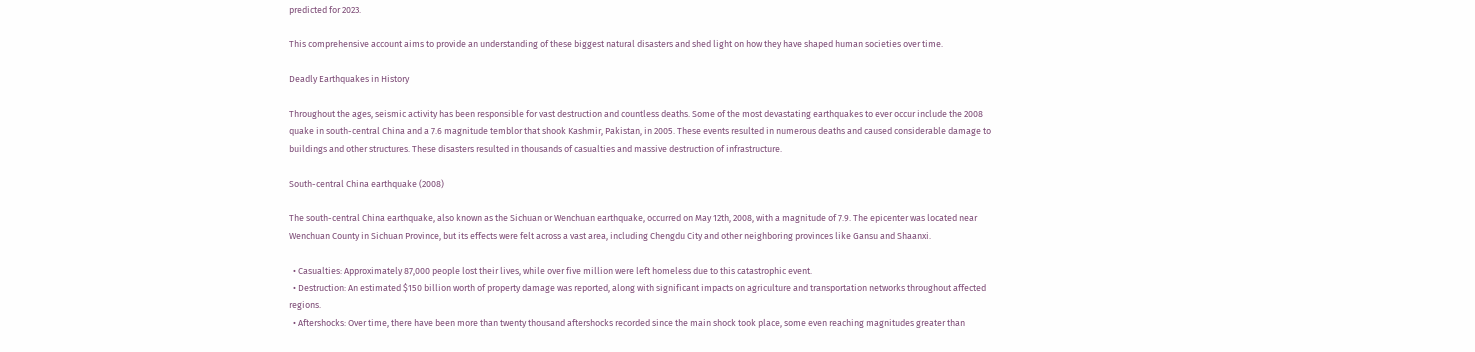predicted for 2023.

This comprehensive account aims to provide an understanding of these biggest natural disasters and shed light on how they have shaped human societies over time.

Deadly Earthquakes in History

Throughout the ages, seismic activity has been responsible for vast destruction and countless deaths. Some of the most devastating earthquakes to ever occur include the 2008 quake in south-central China and a 7.6 magnitude temblor that shook Kashmir, Pakistan, in 2005. These events resulted in numerous deaths and caused considerable damage to buildings and other structures. These disasters resulted in thousands of casualties and massive destruction of infrastructure.

South-central China earthquake (2008)

The south-central China earthquake, also known as the Sichuan or Wenchuan earthquake, occurred on May 12th, 2008, with a magnitude of 7.9. The epicenter was located near Wenchuan County in Sichuan Province, but its effects were felt across a vast area, including Chengdu City and other neighboring provinces like Gansu and Shaanxi.

  • Casualties: Approximately 87,000 people lost their lives, while over five million were left homeless due to this catastrophic event.
  • Destruction: An estimated $150 billion worth of property damage was reported, along with significant impacts on agriculture and transportation networks throughout affected regions.
  • Aftershocks: Over time, there have been more than twenty thousand aftershocks recorded since the main shock took place, some even reaching magnitudes greater than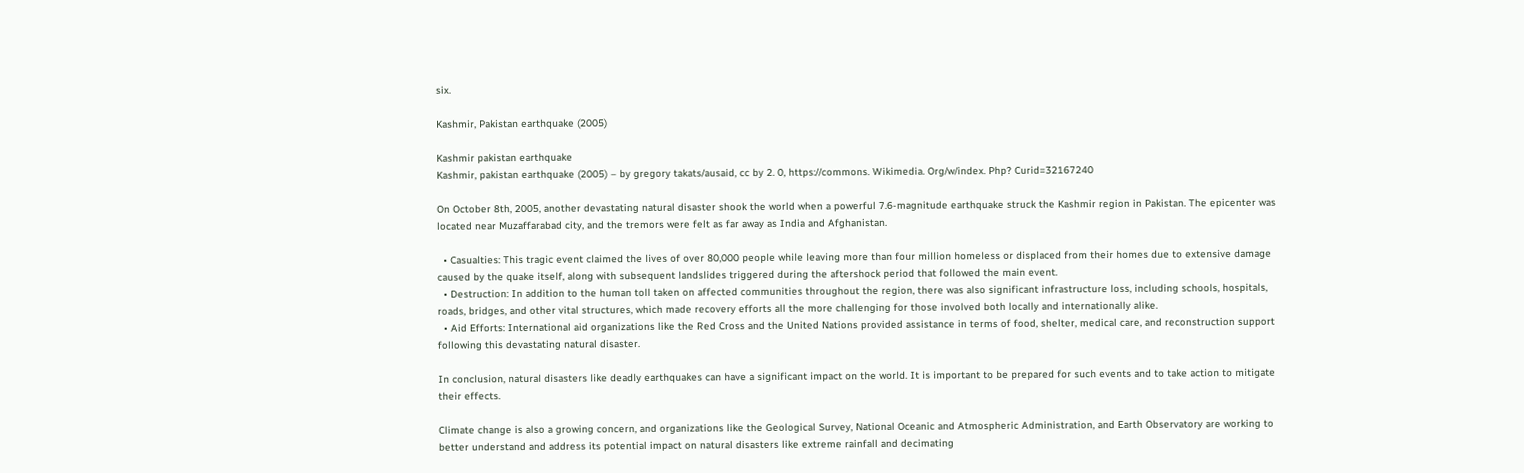six.

Kashmir, Pakistan earthquake (2005)

Kashmir pakistan earthquake
Kashmir, pakistan earthquake (2005) – by gregory takats/ausaid, cc by 2. 0, https://commons. Wikimedia. Org/w/index. Php? Curid=32167240

On October 8th, 2005, another devastating natural disaster shook the world when a powerful 7.6-magnitude earthquake struck the Kashmir region in Pakistan. The epicenter was located near Muzaffarabad city, and the tremors were felt as far away as India and Afghanistan.

  • Casualties: This tragic event claimed the lives of over 80,000 people while leaving more than four million homeless or displaced from their homes due to extensive damage caused by the quake itself, along with subsequent landslides triggered during the aftershock period that followed the main event.
  • Destruction: In addition to the human toll taken on affected communities throughout the region, there was also significant infrastructure loss, including schools, hospitals, roads, bridges, and other vital structures, which made recovery efforts all the more challenging for those involved both locally and internationally alike.
  • Aid Efforts: International aid organizations like the Red Cross and the United Nations provided assistance in terms of food, shelter, medical care, and reconstruction support following this devastating natural disaster.

In conclusion, natural disasters like deadly earthquakes can have a significant impact on the world. It is important to be prepared for such events and to take action to mitigate their effects.

Climate change is also a growing concern, and organizations like the Geological Survey, National Oceanic and Atmospheric Administration, and Earth Observatory are working to better understand and address its potential impact on natural disasters like extreme rainfall and decimating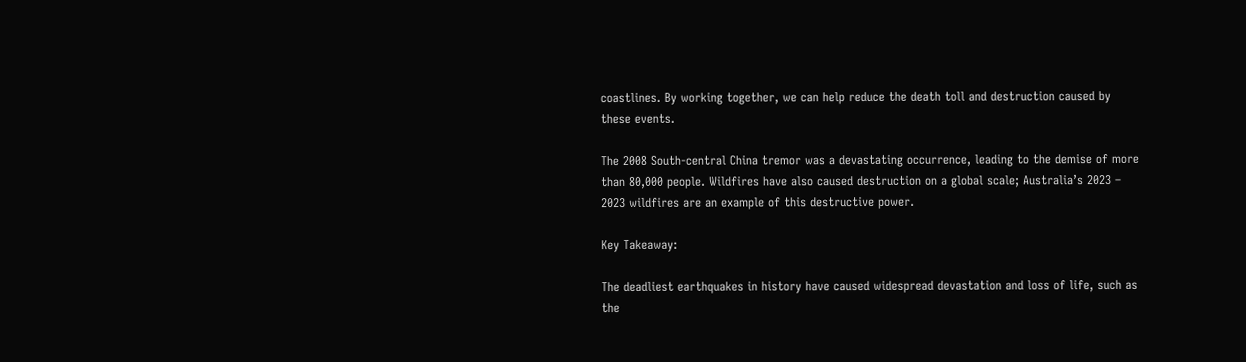coastlines. By working together, we can help reduce the death toll and destruction caused by these events.

The 2008 South-central China tremor was a devastating occurrence, leading to the demise of more than 80,000 people. Wildfires have also caused destruction on a global scale; Australia’s 2023 – 2023 wildfires are an example of this destructive power.

Key Takeaway:

The deadliest earthquakes in history have caused widespread devastation and loss of life, such as the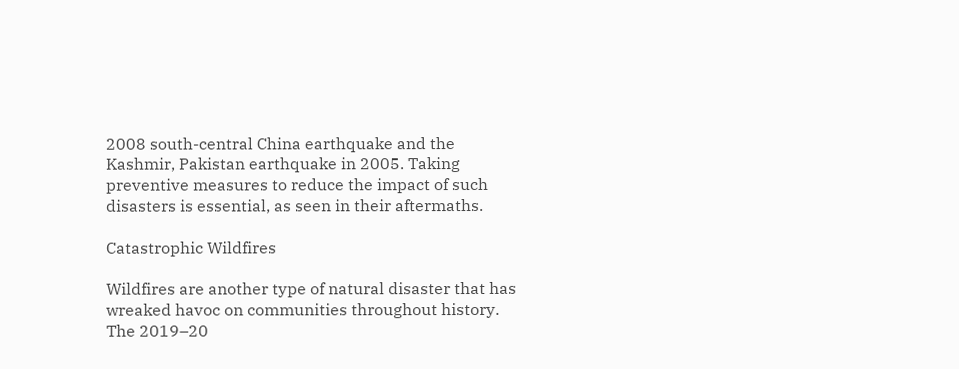2008 south-central China earthquake and the Kashmir, Pakistan earthquake in 2005. Taking preventive measures to reduce the impact of such disasters is essential, as seen in their aftermaths.

Catastrophic Wildfires

Wildfires are another type of natural disaster that has wreaked havoc on communities throughout history. The 2019–20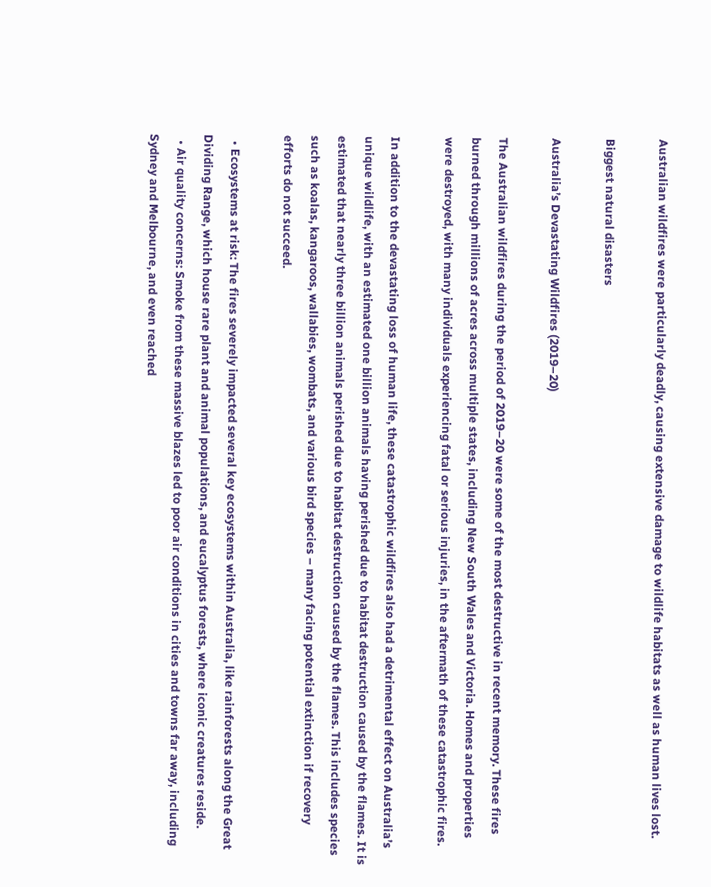Australian wildfires were particularly deadly, causing extensive damage to wildlife habitats as well as human lives lost.

Biggest natural disasters

Australia’s Devastating Wildfires (2019–20)

The Australian wildfires during the period of 2019–20 were some of the most destructive in recent memory. These fires burned through millions of acres across multiple states, including New South Wales and Victoria. Homes and properties were destroyed, with many individuals experiencing fatal or serious injuries, in the aftermath of these catastrophic fires.

In addition to the devastating loss of human life, these catastrophic wildfires also had a detrimental effect on Australia’s unique wildlife, with an estimated one billion animals having perished due to habitat destruction caused by the flames. It is estimated that nearly three billion animals perished due to habitat destruction caused by the flames. This includes species such as koalas, kangaroos, wallabies, wombats, and various bird species – many facing potential extinction if recovery efforts do not succeed.

  • Ecosystems at risk: The fires severely impacted several key ecosystems within Australia, like rainforests along the Great Dividing Range, which house rare plant and animal populations, and eucalyptus forests, where iconic creatures reside.
  • Air quality concerns: Smoke from these massive blazes led to poor air conditions in cities and towns far away, including Sydney and Melbourne, and even reached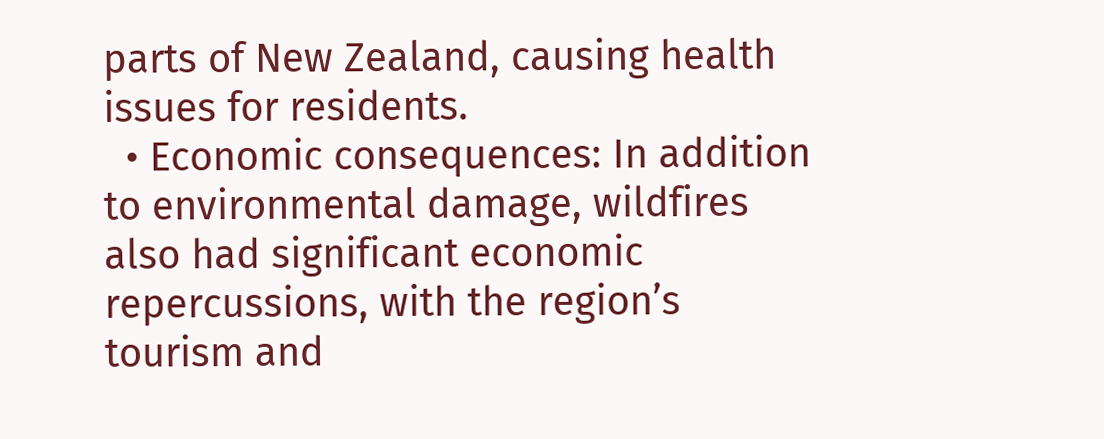parts of New Zealand, causing health issues for residents.
  • Economic consequences: In addition to environmental damage, wildfires also had significant economic repercussions, with the region’s tourism and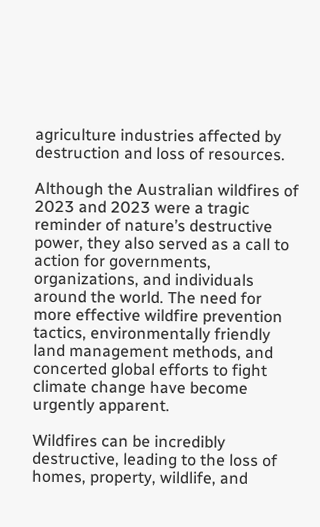agriculture industries affected by destruction and loss of resources.

Although the Australian wildfires of 2023 and 2023 were a tragic reminder of nature’s destructive power, they also served as a call to action for governments, organizations, and individuals around the world. The need for more effective wildfire prevention tactics, environmentally friendly land management methods, and concerted global efforts to fight climate change have become urgently apparent.

Wildfires can be incredibly destructive, leading to the loss of homes, property, wildlife, and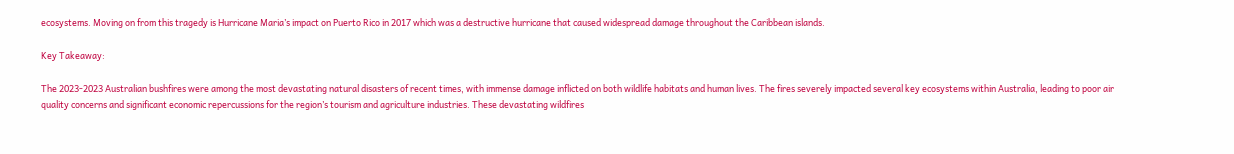ecosystems. Moving on from this tragedy is Hurricane Maria’s impact on Puerto Rico in 2017 which was a destructive hurricane that caused widespread damage throughout the Caribbean islands.

Key Takeaway:

The 2023-2023 Australian bushfires were among the most devastating natural disasters of recent times, with immense damage inflicted on both wildlife habitats and human lives. The fires severely impacted several key ecosystems within Australia, leading to poor air quality concerns and significant economic repercussions for the region’s tourism and agriculture industries. These devastating wildfires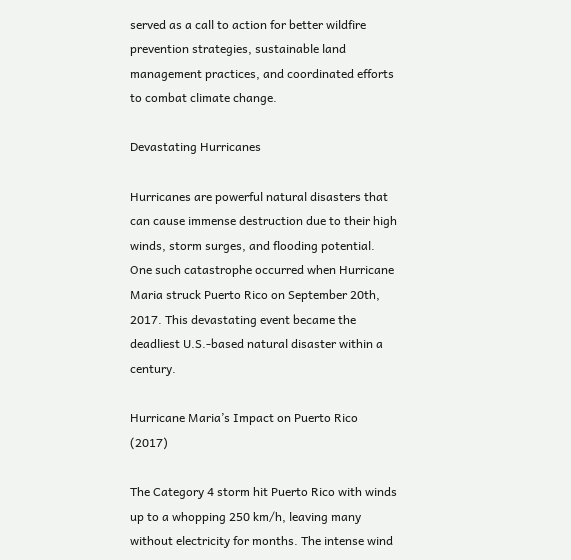served as a call to action for better wildfire prevention strategies, sustainable land management practices, and coordinated efforts to combat climate change.

Devastating Hurricanes

Hurricanes are powerful natural disasters that can cause immense destruction due to their high winds, storm surges, and flooding potential. One such catastrophe occurred when Hurricane Maria struck Puerto Rico on September 20th, 2017. This devastating event became the deadliest U.S.-based natural disaster within a century.

Hurricane Maria’s Impact on Puerto Rico (2017)

The Category 4 storm hit Puerto Rico with winds up to a whopping 250 km/h, leaving many without electricity for months. The intense wind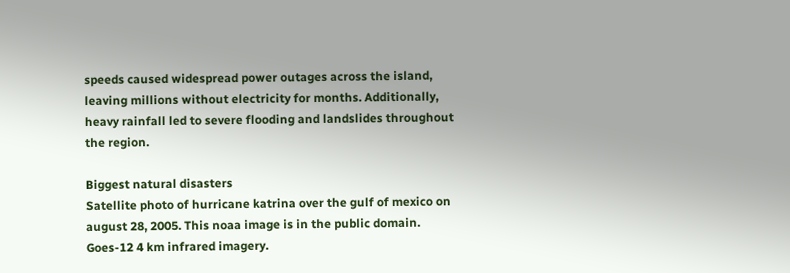speeds caused widespread power outages across the island, leaving millions without electricity for months. Additionally, heavy rainfall led to severe flooding and landslides throughout the region.

Biggest natural disasters
Satellite photo of hurricane katrina over the gulf of mexico on august 28, 2005. This noaa image is in the public domain. Goes-12 4 km infrared imagery.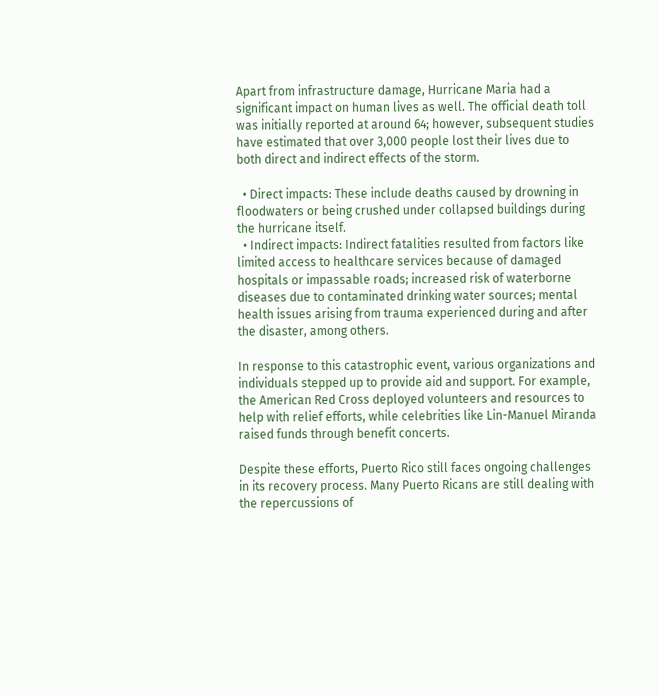Apart from infrastructure damage, Hurricane Maria had a significant impact on human lives as well. The official death toll was initially reported at around 64; however, subsequent studies have estimated that over 3,000 people lost their lives due to both direct and indirect effects of the storm.

  • Direct impacts: These include deaths caused by drowning in floodwaters or being crushed under collapsed buildings during the hurricane itself.
  • Indirect impacts: Indirect fatalities resulted from factors like limited access to healthcare services because of damaged hospitals or impassable roads; increased risk of waterborne diseases due to contaminated drinking water sources; mental health issues arising from trauma experienced during and after the disaster, among others.

In response to this catastrophic event, various organizations and individuals stepped up to provide aid and support. For example, the American Red Cross deployed volunteers and resources to help with relief efforts, while celebrities like Lin-Manuel Miranda raised funds through benefit concerts.

Despite these efforts, Puerto Rico still faces ongoing challenges in its recovery process. Many Puerto Ricans are still dealing with the repercussions of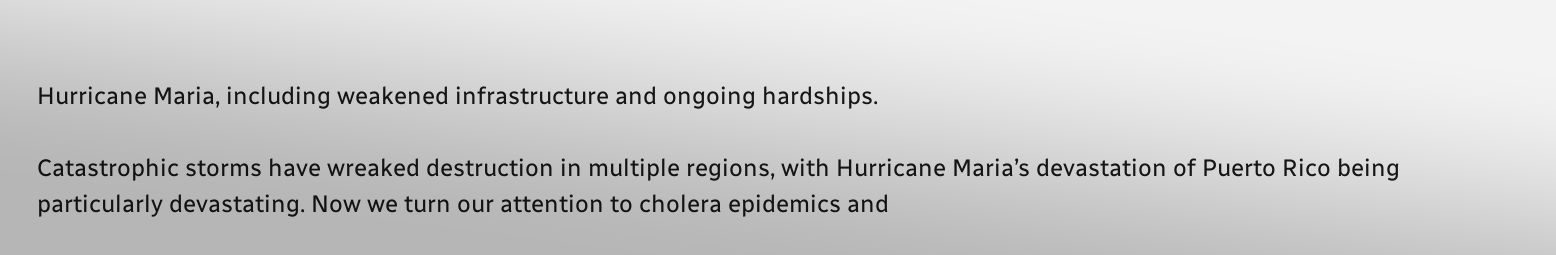Hurricane Maria, including weakened infrastructure and ongoing hardships.

Catastrophic storms have wreaked destruction in multiple regions, with Hurricane Maria’s devastation of Puerto Rico being particularly devastating. Now we turn our attention to cholera epidemics and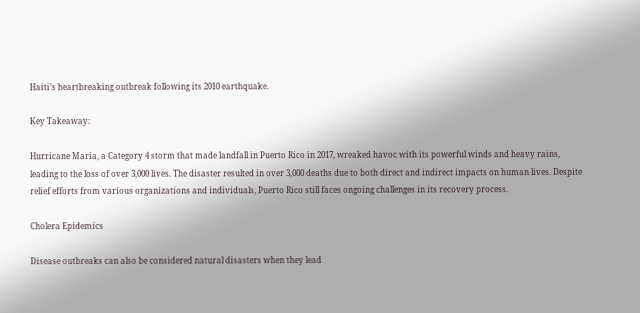Haiti’s heartbreaking outbreak following its 2010 earthquake.

Key Takeaway:

Hurricane Maria, a Category 4 storm that made landfall in Puerto Rico in 2017, wreaked havoc with its powerful winds and heavy rains, leading to the loss of over 3,000 lives. The disaster resulted in over 3,000 deaths due to both direct and indirect impacts on human lives. Despite relief efforts from various organizations and individuals, Puerto Rico still faces ongoing challenges in its recovery process.

Cholera Epidemics

Disease outbreaks can also be considered natural disasters when they lead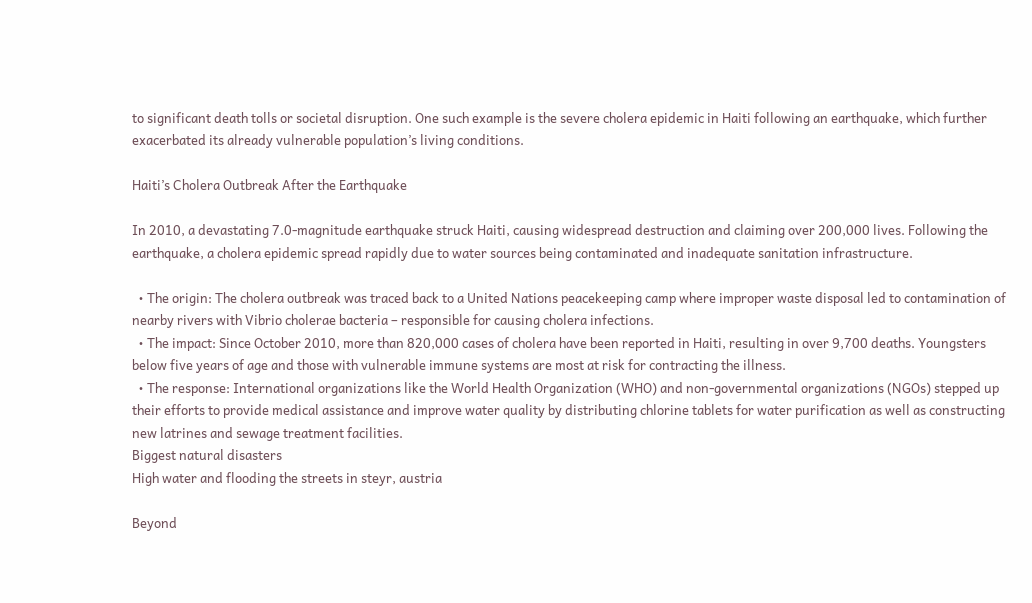to significant death tolls or societal disruption. One such example is the severe cholera epidemic in Haiti following an earthquake, which further exacerbated its already vulnerable population’s living conditions.

Haiti’s Cholera Outbreak After the Earthquake

In 2010, a devastating 7.0-magnitude earthquake struck Haiti, causing widespread destruction and claiming over 200,000 lives. Following the earthquake, a cholera epidemic spread rapidly due to water sources being contaminated and inadequate sanitation infrastructure.

  • The origin: The cholera outbreak was traced back to a United Nations peacekeeping camp where improper waste disposal led to contamination of nearby rivers with Vibrio cholerae bacteria – responsible for causing cholera infections.
  • The impact: Since October 2010, more than 820,000 cases of cholera have been reported in Haiti, resulting in over 9,700 deaths. Youngsters below five years of age and those with vulnerable immune systems are most at risk for contracting the illness.
  • The response: International organizations like the World Health Organization (WHO) and non-governmental organizations (NGOs) stepped up their efforts to provide medical assistance and improve water quality by distributing chlorine tablets for water purification as well as constructing new latrines and sewage treatment facilities.
Biggest natural disasters
High water and flooding the streets in steyr, austria

Beyond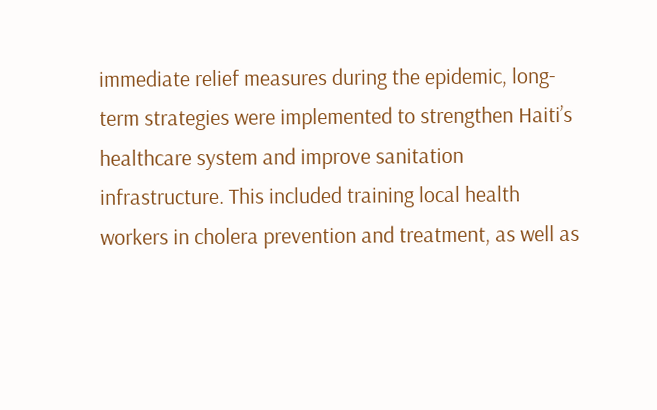immediate relief measures during the epidemic, long-term strategies were implemented to strengthen Haiti’s healthcare system and improve sanitation infrastructure. This included training local health workers in cholera prevention and treatment, as well as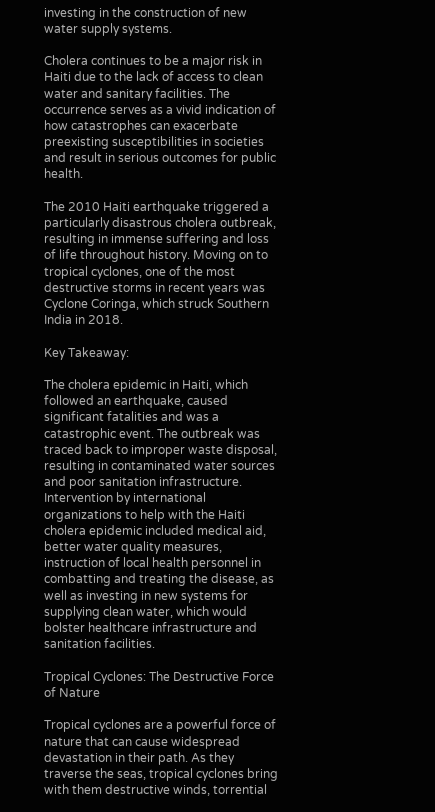investing in the construction of new water supply systems.

Cholera continues to be a major risk in Haiti due to the lack of access to clean water and sanitary facilities. The occurrence serves as a vivid indication of how catastrophes can exacerbate preexisting susceptibilities in societies and result in serious outcomes for public health.

The 2010 Haiti earthquake triggered a particularly disastrous cholera outbreak, resulting in immense suffering and loss of life throughout history. Moving on to tropical cyclones, one of the most destructive storms in recent years was Cyclone Coringa, which struck Southern India in 2018.

Key Takeaway:

The cholera epidemic in Haiti, which followed an earthquake, caused significant fatalities and was a catastrophic event. The outbreak was traced back to improper waste disposal, resulting in contaminated water sources and poor sanitation infrastructure. Intervention by international organizations to help with the Haiti cholera epidemic included medical aid, better water quality measures, instruction of local health personnel in combatting and treating the disease, as well as investing in new systems for supplying clean water, which would bolster healthcare infrastructure and sanitation facilities.

Tropical Cyclones: The Destructive Force of Nature

Tropical cyclones are a powerful force of nature that can cause widespread devastation in their path. As they traverse the seas, tropical cyclones bring with them destructive winds, torrential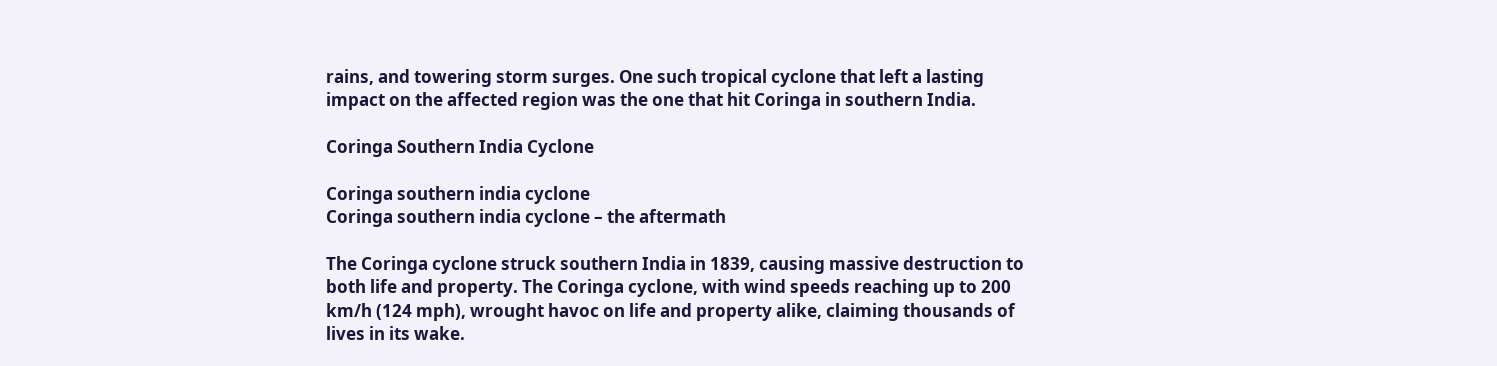rains, and towering storm surges. One such tropical cyclone that left a lasting impact on the affected region was the one that hit Coringa in southern India.

Coringa Southern India Cyclone

Coringa southern india cyclone
Coringa southern india cyclone – the aftermath

The Coringa cyclone struck southern India in 1839, causing massive destruction to both life and property. The Coringa cyclone, with wind speeds reaching up to 200 km/h (124 mph), wrought havoc on life and property alike, claiming thousands of lives in its wake.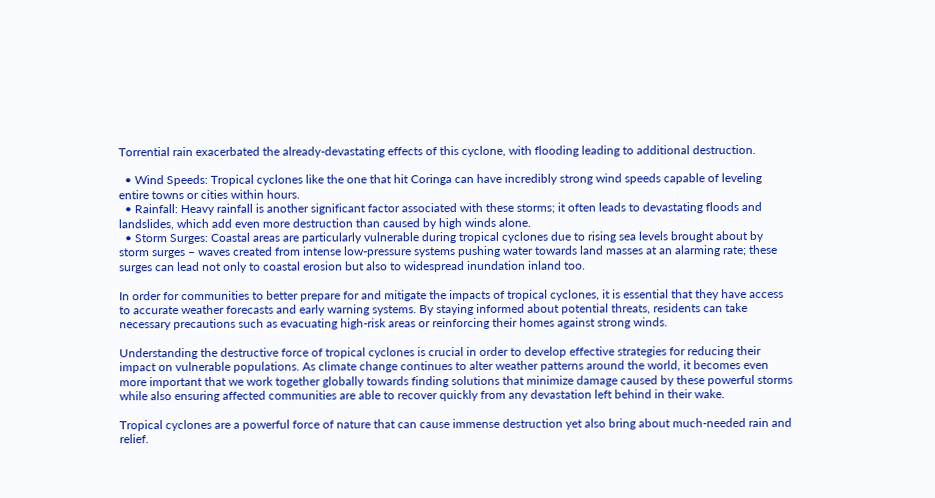Torrential rain exacerbated the already-devastating effects of this cyclone, with flooding leading to additional destruction.

  • Wind Speeds: Tropical cyclones like the one that hit Coringa can have incredibly strong wind speeds capable of leveling entire towns or cities within hours.
  • Rainfall: Heavy rainfall is another significant factor associated with these storms; it often leads to devastating floods and landslides, which add even more destruction than caused by high winds alone.
  • Storm Surges: Coastal areas are particularly vulnerable during tropical cyclones due to rising sea levels brought about by storm surges – waves created from intense low-pressure systems pushing water towards land masses at an alarming rate; these surges can lead not only to coastal erosion but also to widespread inundation inland too.

In order for communities to better prepare for and mitigate the impacts of tropical cyclones, it is essential that they have access to accurate weather forecasts and early warning systems. By staying informed about potential threats, residents can take necessary precautions such as evacuating high-risk areas or reinforcing their homes against strong winds.

Understanding the destructive force of tropical cyclones is crucial in order to develop effective strategies for reducing their impact on vulnerable populations. As climate change continues to alter weather patterns around the world, it becomes even more important that we work together globally towards finding solutions that minimize damage caused by these powerful storms while also ensuring affected communities are able to recover quickly from any devastation left behind in their wake.

Tropical cyclones are a powerful force of nature that can cause immense destruction yet also bring about much-needed rain and relief.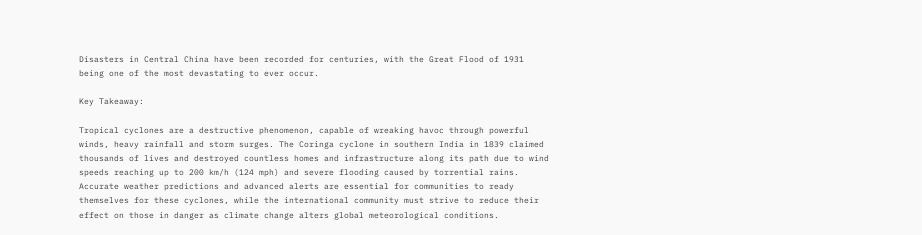Disasters in Central China have been recorded for centuries, with the Great Flood of 1931 being one of the most devastating to ever occur.

Key Takeaway:

Tropical cyclones are a destructive phenomenon, capable of wreaking havoc through powerful winds, heavy rainfall and storm surges. The Coringa cyclone in southern India in 1839 claimed thousands of lives and destroyed countless homes and infrastructure along its path due to wind speeds reaching up to 200 km/h (124 mph) and severe flooding caused by torrential rains. Accurate weather predictions and advanced alerts are essential for communities to ready themselves for these cyclones, while the international community must strive to reduce their effect on those in danger as climate change alters global meteorological conditions.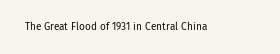The Great Flood of 1931 in Central China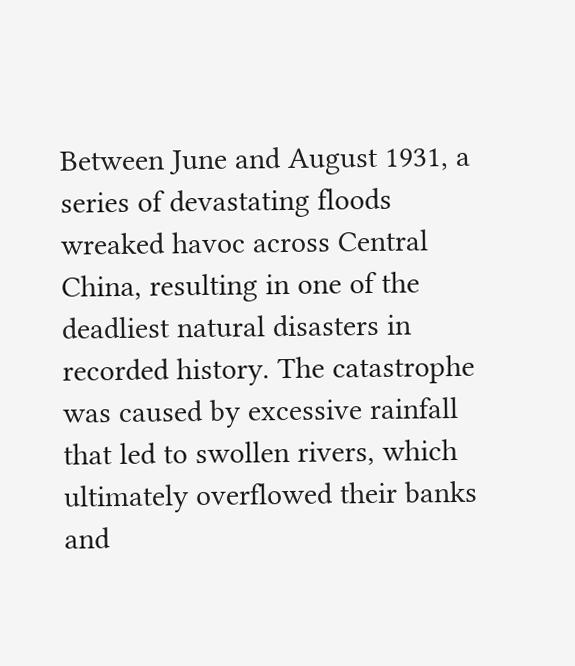Between June and August 1931, a series of devastating floods wreaked havoc across Central China, resulting in one of the deadliest natural disasters in recorded history. The catastrophe was caused by excessive rainfall that led to swollen rivers, which ultimately overflowed their banks and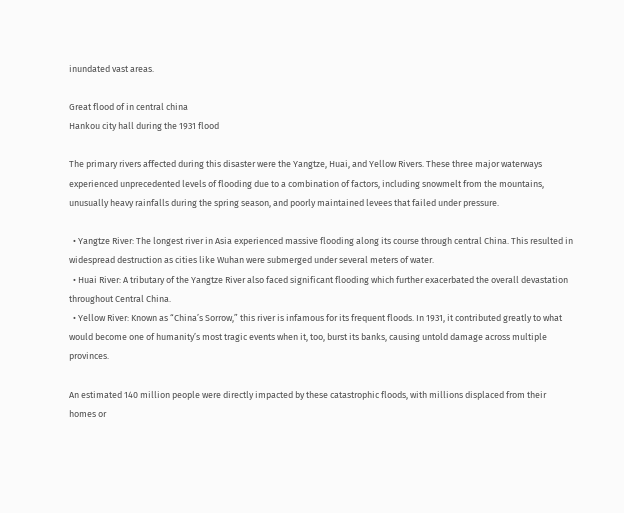inundated vast areas.

Great flood of in central china
Hankou city hall during the 1931 flood

The primary rivers affected during this disaster were the Yangtze, Huai, and Yellow Rivers. These three major waterways experienced unprecedented levels of flooding due to a combination of factors, including snowmelt from the mountains, unusually heavy rainfalls during the spring season, and poorly maintained levees that failed under pressure.

  • Yangtze River: The longest river in Asia experienced massive flooding along its course through central China. This resulted in widespread destruction as cities like Wuhan were submerged under several meters of water.
  • Huai River: A tributary of the Yangtze River also faced significant flooding which further exacerbated the overall devastation throughout Central China.
  • Yellow River: Known as “China’s Sorrow,” this river is infamous for its frequent floods. In 1931, it contributed greatly to what would become one of humanity’s most tragic events when it, too, burst its banks, causing untold damage across multiple provinces.

An estimated 140 million people were directly impacted by these catastrophic floods, with millions displaced from their homes or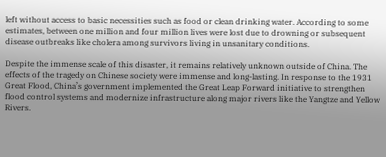left without access to basic necessities such as food or clean drinking water. According to some estimates, between one million and four million lives were lost due to drowning or subsequent disease outbreaks like cholera among survivors living in unsanitary conditions.

Despite the immense scale of this disaster, it remains relatively unknown outside of China. The effects of the tragedy on Chinese society were immense and long-lasting. In response to the 1931 Great Flood, China’s government implemented the Great Leap Forward initiative to strengthen flood control systems and modernize infrastructure along major rivers like the Yangtze and Yellow Rivers.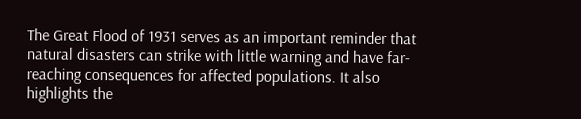The Great Flood of 1931 serves as an important reminder that natural disasters can strike with little warning and have far-reaching consequences for affected populations. It also highlights the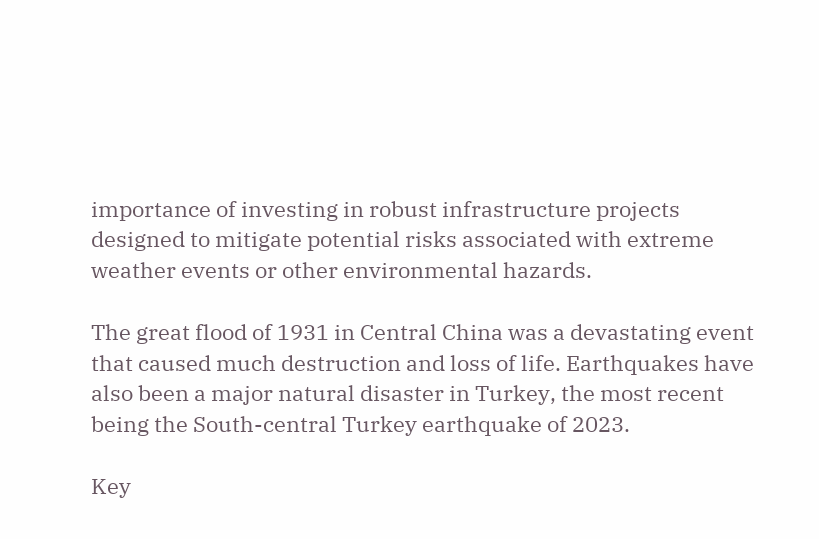importance of investing in robust infrastructure projects designed to mitigate potential risks associated with extreme weather events or other environmental hazards.

The great flood of 1931 in Central China was a devastating event that caused much destruction and loss of life. Earthquakes have also been a major natural disaster in Turkey, the most recent being the South-central Turkey earthquake of 2023.

Key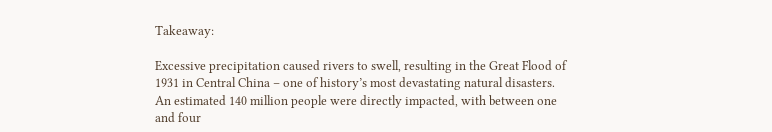Takeaway:

Excessive precipitation caused rivers to swell, resulting in the Great Flood of 1931 in Central China – one of history’s most devastating natural disasters. An estimated 140 million people were directly impacted, with between one and four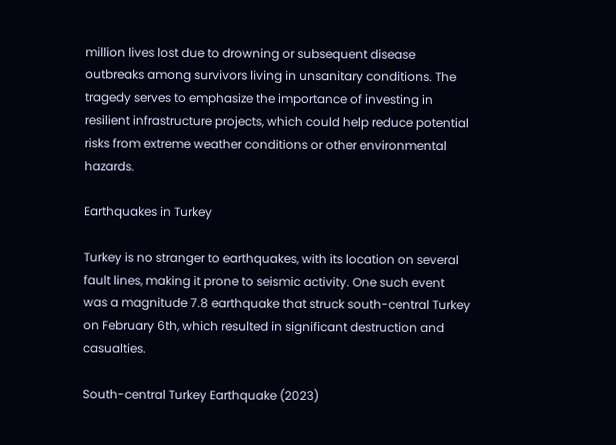million lives lost due to drowning or subsequent disease outbreaks among survivors living in unsanitary conditions. The tragedy serves to emphasize the importance of investing in resilient infrastructure projects, which could help reduce potential risks from extreme weather conditions or other environmental hazards.

Earthquakes in Turkey

Turkey is no stranger to earthquakes, with its location on several fault lines, making it prone to seismic activity. One such event was a magnitude 7.8 earthquake that struck south-central Turkey on February 6th, which resulted in significant destruction and casualties.

South-central Turkey Earthquake (2023)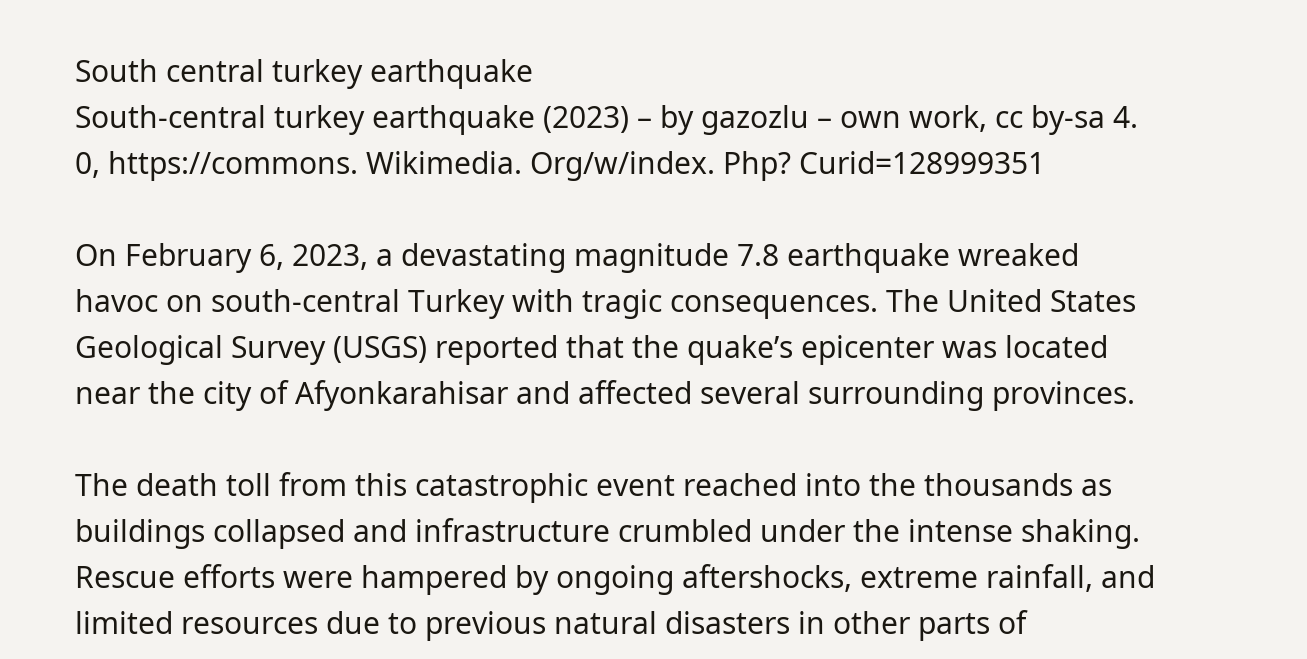South central turkey earthquake
South-central turkey earthquake (2023) – by gazozlu – own work, cc by-sa 4. 0, https://commons. Wikimedia. Org/w/index. Php? Curid=128999351

On February 6, 2023, a devastating magnitude 7.8 earthquake wreaked havoc on south-central Turkey with tragic consequences. The United States Geological Survey (USGS) reported that the quake’s epicenter was located near the city of Afyonkarahisar and affected several surrounding provinces.

The death toll from this catastrophic event reached into the thousands as buildings collapsed and infrastructure crumbled under the intense shaking. Rescue efforts were hampered by ongoing aftershocks, extreme rainfall, and limited resources due to previous natural disasters in other parts of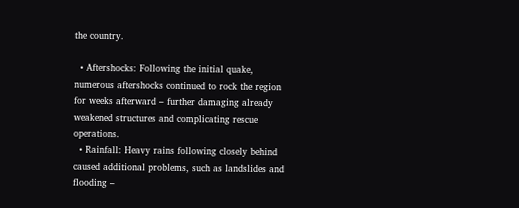the country.

  • Aftershocks: Following the initial quake, numerous aftershocks continued to rock the region for weeks afterward – further damaging already weakened structures and complicating rescue operations.
  • Rainfall: Heavy rains following closely behind caused additional problems, such as landslides and flooding –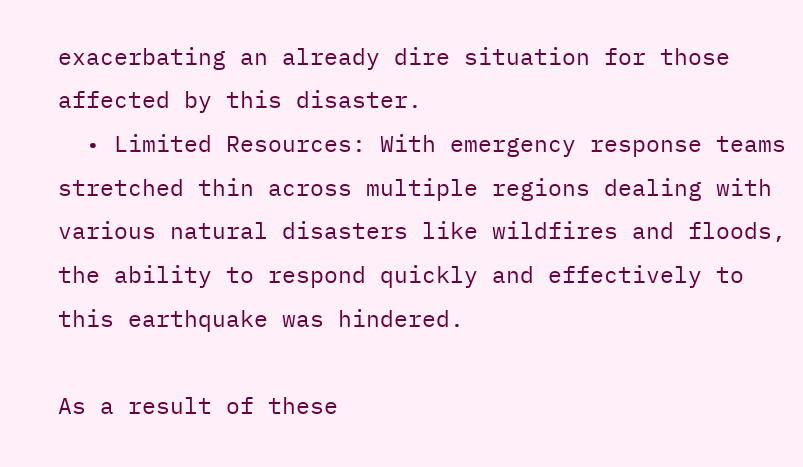exacerbating an already dire situation for those affected by this disaster.
  • Limited Resources: With emergency response teams stretched thin across multiple regions dealing with various natural disasters like wildfires and floods, the ability to respond quickly and effectively to this earthquake was hindered.

As a result of these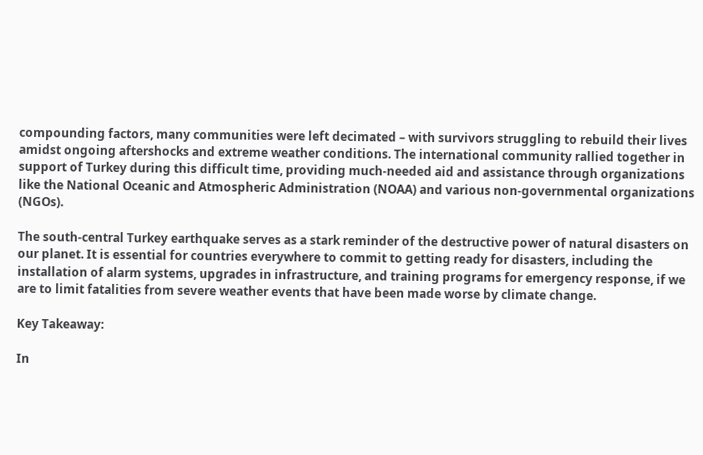compounding factors, many communities were left decimated – with survivors struggling to rebuild their lives amidst ongoing aftershocks and extreme weather conditions. The international community rallied together in support of Turkey during this difficult time, providing much-needed aid and assistance through organizations like the National Oceanic and Atmospheric Administration (NOAA) and various non-governmental organizations (NGOs).

The south-central Turkey earthquake serves as a stark reminder of the destructive power of natural disasters on our planet. It is essential for countries everywhere to commit to getting ready for disasters, including the installation of alarm systems, upgrades in infrastructure, and training programs for emergency response, if we are to limit fatalities from severe weather events that have been made worse by climate change.

Key Takeaway:

In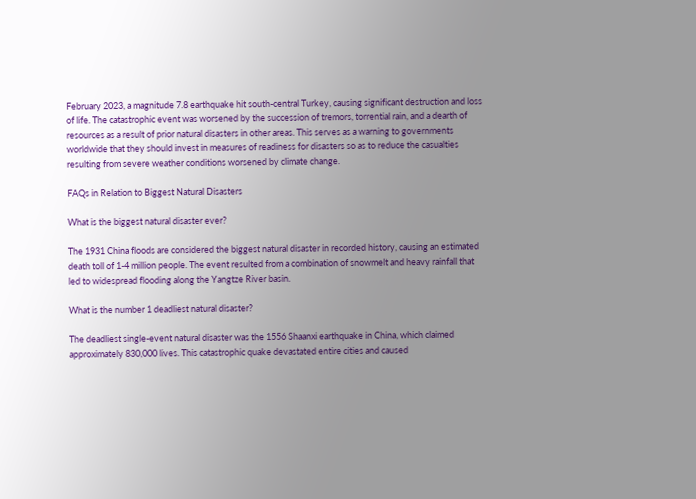February 2023, a magnitude 7.8 earthquake hit south-central Turkey, causing significant destruction and loss of life. The catastrophic event was worsened by the succession of tremors, torrential rain, and a dearth of resources as a result of prior natural disasters in other areas. This serves as a warning to governments worldwide that they should invest in measures of readiness for disasters so as to reduce the casualties resulting from severe weather conditions worsened by climate change.

FAQs in Relation to Biggest Natural Disasters

What is the biggest natural disaster ever?

The 1931 China floods are considered the biggest natural disaster in recorded history, causing an estimated death toll of 1-4 million people. The event resulted from a combination of snowmelt and heavy rainfall that led to widespread flooding along the Yangtze River basin.

What is the number 1 deadliest natural disaster?

The deadliest single-event natural disaster was the 1556 Shaanxi earthquake in China, which claimed approximately 830,000 lives. This catastrophic quake devastated entire cities and caused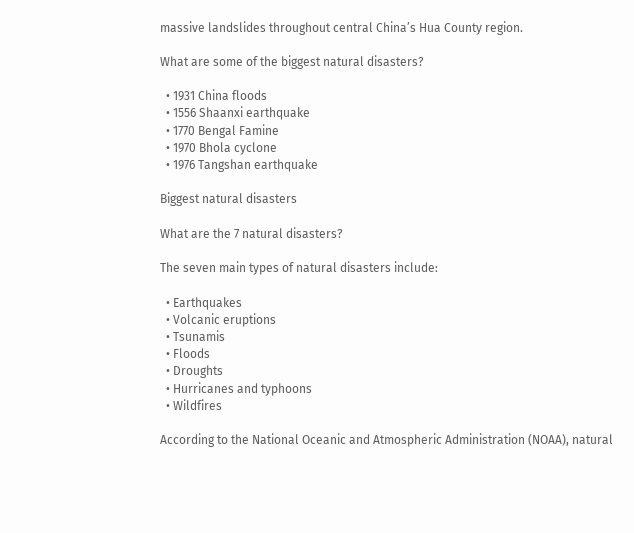massive landslides throughout central China’s Hua County region.

What are some of the biggest natural disasters?

  • 1931 China floods
  • 1556 Shaanxi earthquake
  • 1770 Bengal Famine
  • 1970 Bhola cyclone
  • 1976 Tangshan earthquake

Biggest natural disasters

What are the 7 natural disasters?

The seven main types of natural disasters include:

  • Earthquakes
  • Volcanic eruptions
  • Tsunamis
  • Floods
  • Droughts
  • Hurricanes and typhoons
  • Wildfires

According to the National Oceanic and Atmospheric Administration (NOAA), natural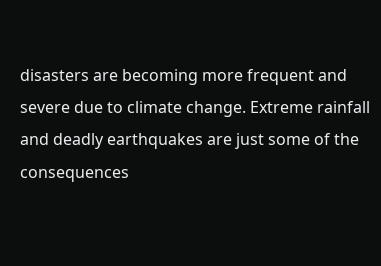disasters are becoming more frequent and severe due to climate change. Extreme rainfall and deadly earthquakes are just some of the consequences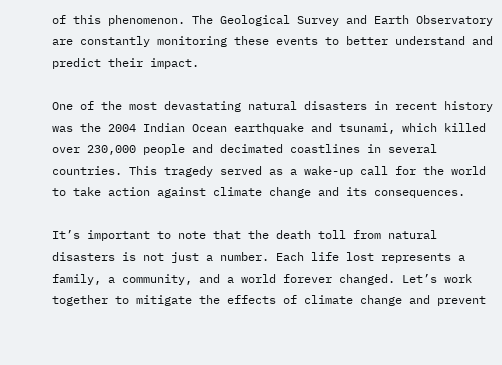of this phenomenon. The Geological Survey and Earth Observatory are constantly monitoring these events to better understand and predict their impact.

One of the most devastating natural disasters in recent history was the 2004 Indian Ocean earthquake and tsunami, which killed over 230,000 people and decimated coastlines in several countries. This tragedy served as a wake-up call for the world to take action against climate change and its consequences.

It’s important to note that the death toll from natural disasters is not just a number. Each life lost represents a family, a community, and a world forever changed. Let’s work together to mitigate the effects of climate change and prevent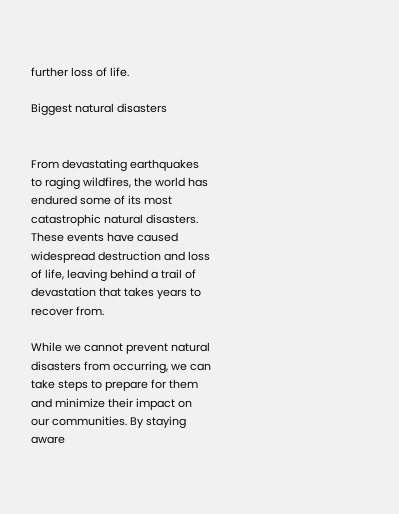further loss of life.

Biggest natural disasters


From devastating earthquakes to raging wildfires, the world has endured some of its most catastrophic natural disasters. These events have caused widespread destruction and loss of life, leaving behind a trail of devastation that takes years to recover from.

While we cannot prevent natural disasters from occurring, we can take steps to prepare for them and minimize their impact on our communities. By staying aware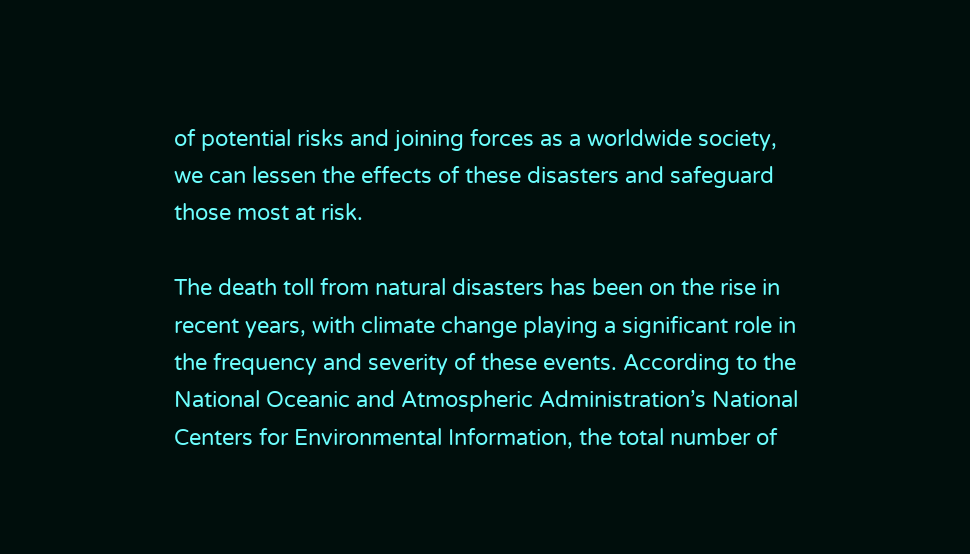of potential risks and joining forces as a worldwide society, we can lessen the effects of these disasters and safeguard those most at risk.

The death toll from natural disasters has been on the rise in recent years, with climate change playing a significant role in the frequency and severity of these events. According to the National Oceanic and Atmospheric Administration’s National Centers for Environmental Information, the total number of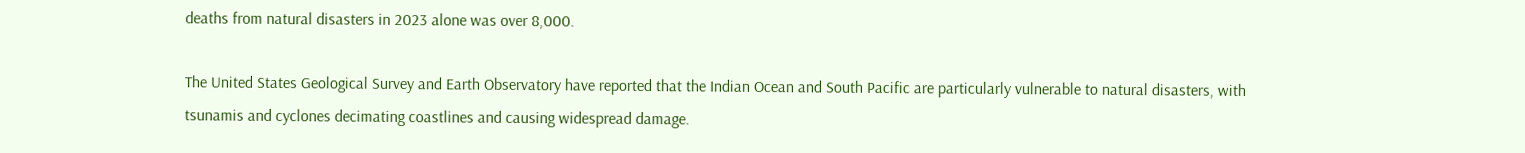deaths from natural disasters in 2023 alone was over 8,000.

The United States Geological Survey and Earth Observatory have reported that the Indian Ocean and South Pacific are particularly vulnerable to natural disasters, with tsunamis and cyclones decimating coastlines and causing widespread damage.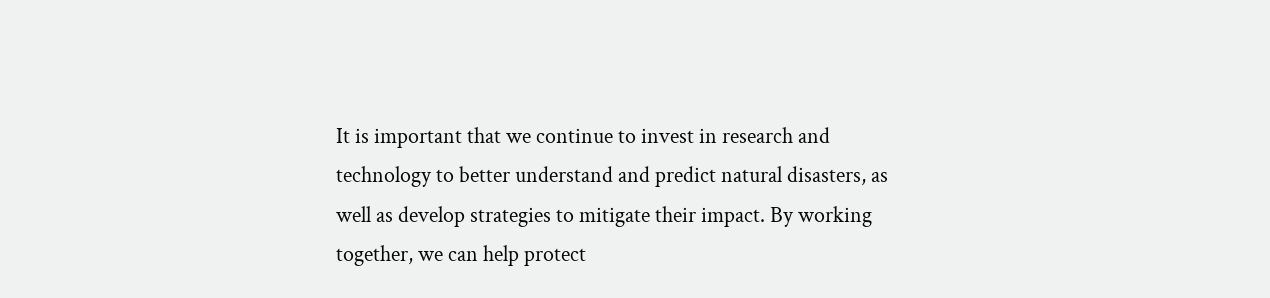It is important that we continue to invest in research and technology to better understand and predict natural disasters, as well as develop strategies to mitigate their impact. By working together, we can help protect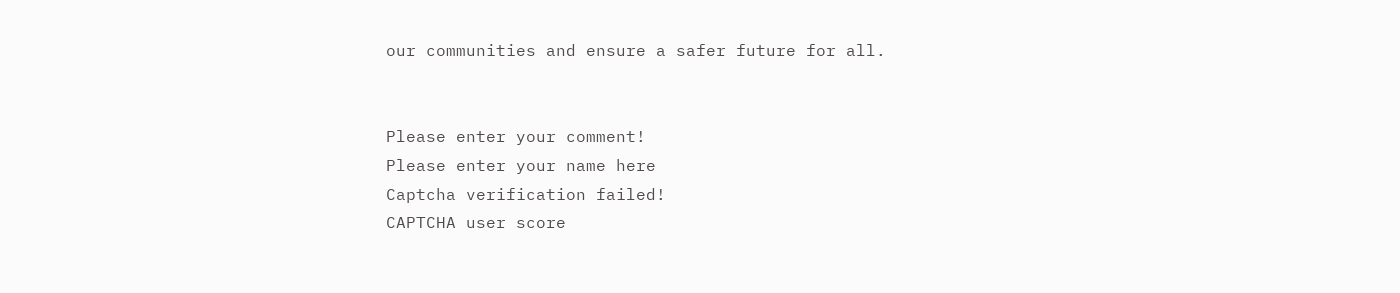our communities and ensure a safer future for all.


Please enter your comment!
Please enter your name here
Captcha verification failed!
CAPTCHA user score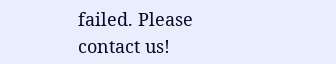failed. Please contact us!